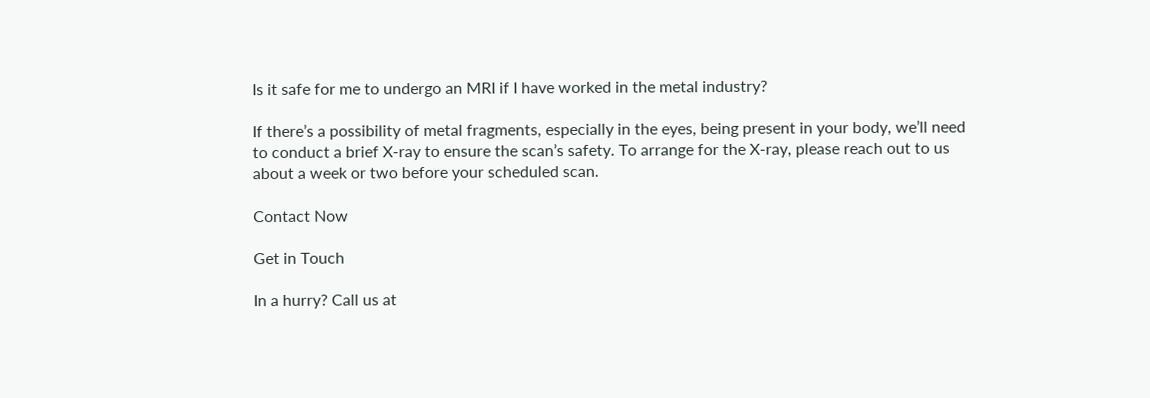Is it safe for me to undergo an MRI if I have worked in the metal industry?

If there’s a possibility of metal fragments, especially in the eyes, being present in your body, we’ll need to conduct a brief X-ray to ensure the scan’s safety. To arrange for the X-ray, please reach out to us about a week or two before your scheduled scan.

Contact Now

Get in Touch

In a hurry? Call us at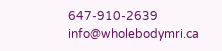647-910-2639 info@wholebodymri.ca